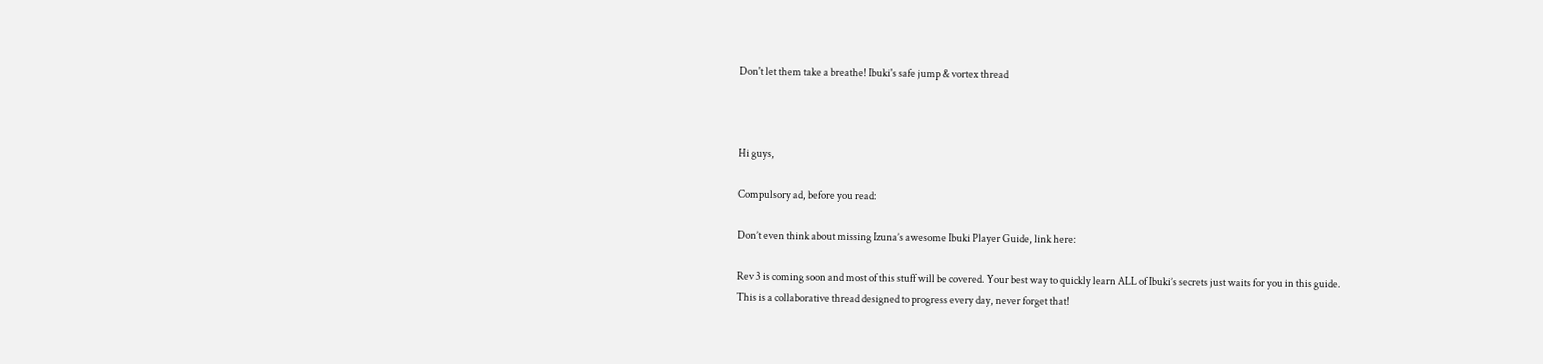Don't let them take a breathe! Ibuki's safe jump & vortex thread



Hi guys,

Compulsory ad, before you read:

Don’t even think about missing Izuna’s awesome Ibuki Player Guide, link here:

Rev 3 is coming soon and most of this stuff will be covered. Your best way to quickly learn ALL of Ibuki’s secrets just waits for you in this guide.
This is a collaborative thread designed to progress every day, never forget that!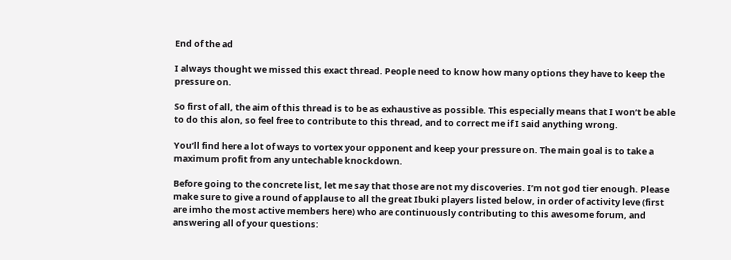End of the ad

I always thought we missed this exact thread. People need to know how many options they have to keep the pressure on.

So first of all, the aim of this thread is to be as exhaustive as possible. This especially means that I won’t be able to do this alon, so feel free to contribute to this thread, and to correct me if I said anything wrong.

You’ll find here a lot of ways to vortex your opponent and keep your pressure on. The main goal is to take a maximum profit from any untechable knockdown.

Before going to the concrete list, let me say that those are not my discoveries. I’m not god tier enough. Please make sure to give a round of applause to all the great Ibuki players listed below, in order of activity leve (first are imho the most active members here) who are continuously contributing to this awesome forum, and answering all of your questions: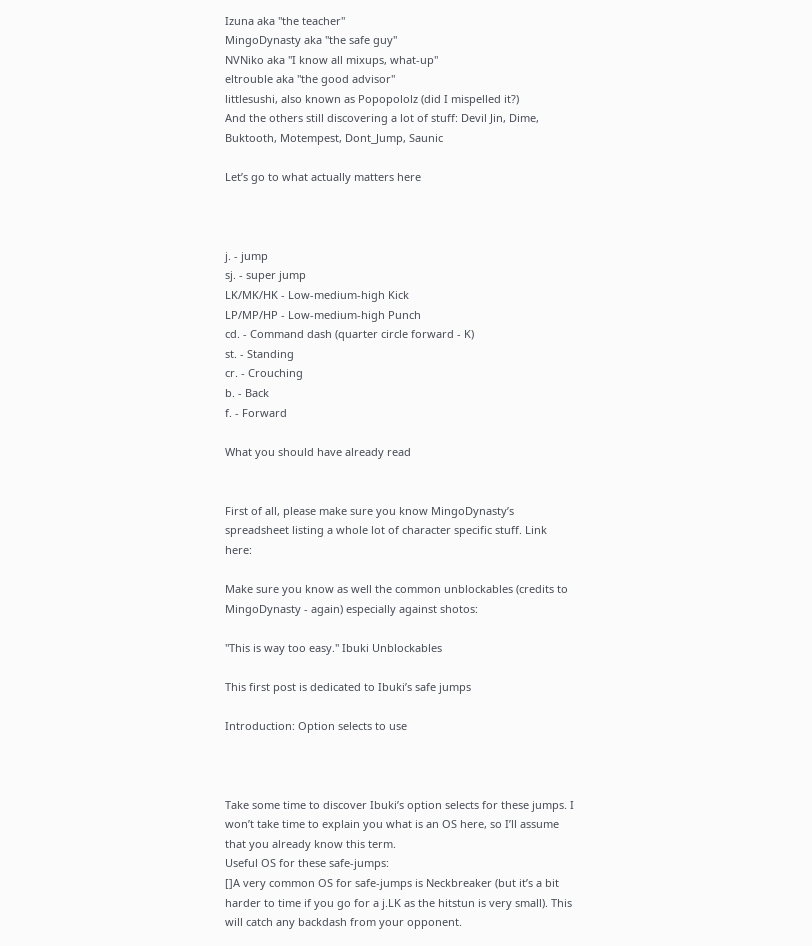Izuna aka "the teacher"
MingoDynasty aka "the safe guy"
NVNiko aka "I know all mixups, what-up"
eltrouble aka "the good advisor"
littlesushi, also known as Popopololz (did I mispelled it?)
And the others still discovering a lot of stuff: Devil Jin, Dime, Buktooth, Motempest, Dont_Jump, Saunic

Let’s go to what actually matters here



j. - jump
sj. - super jump
LK/MK/HK - Low-medium-high Kick
LP/MP/HP - Low-medium-high Punch
cd. - Command dash (quarter circle forward - K)
st. - Standing
cr. - Crouching
b. - Back
f. - Forward

What you should have already read


First of all, please make sure you know MingoDynasty’s spreadsheet listing a whole lot of character specific stuff. Link here:

Make sure you know as well the common unblockables (credits to MingoDynasty - again) especially against shotos:

"This is way too easy." Ibuki Unblockables

This first post is dedicated to Ibuki’s safe jumps

Introduction: Option selects to use



Take some time to discover Ibuki’s option selects for these jumps. I won’t take time to explain you what is an OS here, so I’ll assume that you already know this term.
Useful OS for these safe-jumps:
[]A very common OS for safe-jumps is Neckbreaker (but it’s a bit harder to time if you go for a j.LK as the hitstun is very small). This will catch any backdash from your opponent.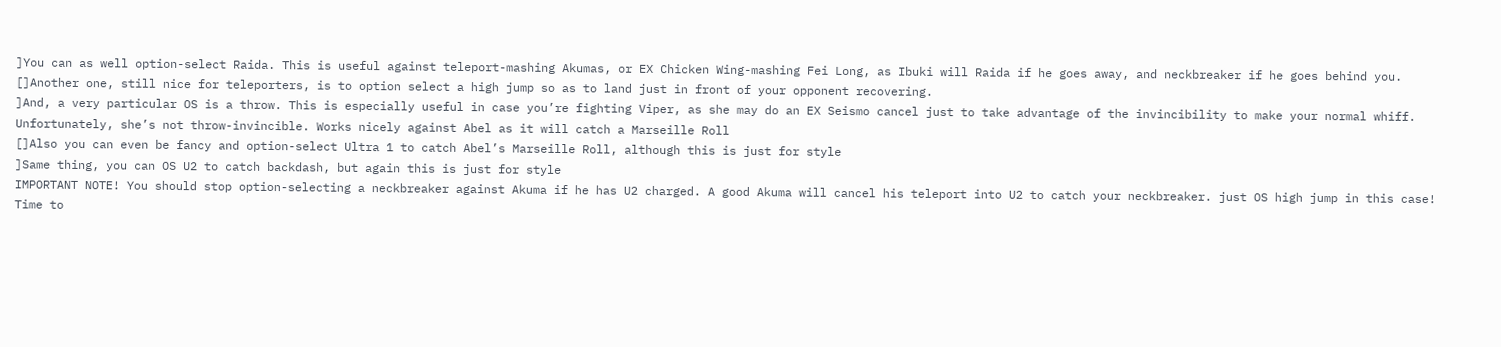]You can as well option-select Raida. This is useful against teleport-mashing Akumas, or EX Chicken Wing-mashing Fei Long, as Ibuki will Raida if he goes away, and neckbreaker if he goes behind you.
[]Another one, still nice for teleporters, is to option select a high jump so as to land just in front of your opponent recovering.
]And, a very particular OS is a throw. This is especially useful in case you’re fighting Viper, as she may do an EX Seismo cancel just to take advantage of the invincibility to make your normal whiff. Unfortunately, she’s not throw-invincible. Works nicely against Abel as it will catch a Marseille Roll
[]Also you can even be fancy and option-select Ultra 1 to catch Abel’s Marseille Roll, although this is just for style
]Same thing, you can OS U2 to catch backdash, but again this is just for style
IMPORTANT NOTE! You should stop option-selecting a neckbreaker against Akuma if he has U2 charged. A good Akuma will cancel his teleport into U2 to catch your neckbreaker. just OS high jump in this case!
Time to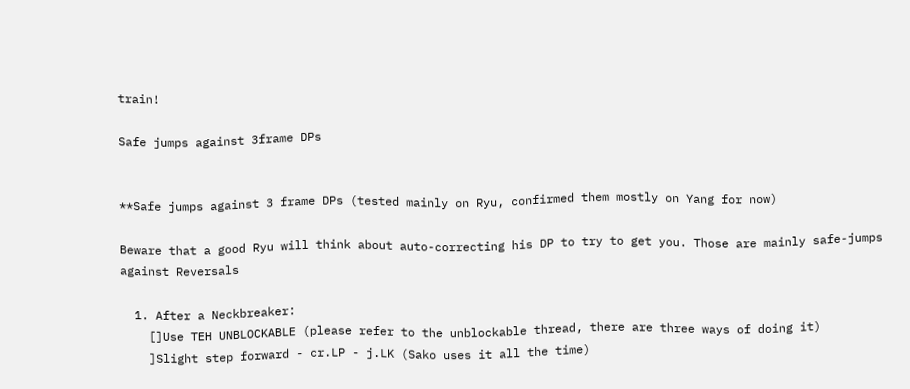train!

Safe jumps against 3frame DPs


**Safe jumps against 3 frame DPs (tested mainly on Ryu, confirmed them mostly on Yang for now)

Beware that a good Ryu will think about auto-correcting his DP to try to get you. Those are mainly safe-jumps against Reversals

  1. After a Neckbreaker:
    []Use TEH UNBLOCKABLE (please refer to the unblockable thread, there are three ways of doing it)
    ]Slight step forward - cr.LP - j.LK (Sako uses it all the time)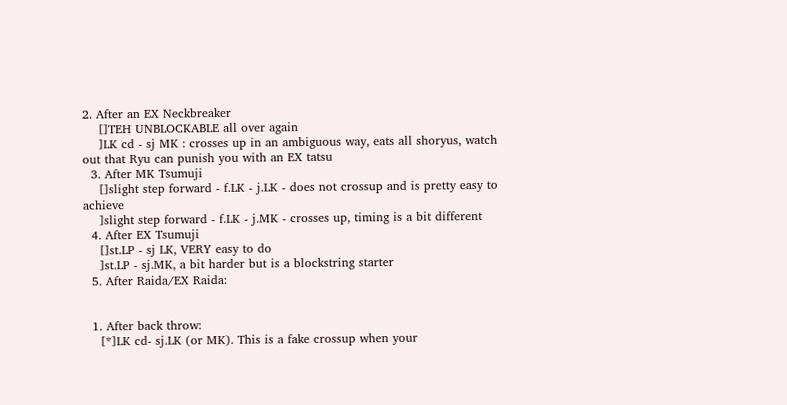2. After an EX Neckbreaker
    []TEH UNBLOCKABLE all over again
    ]LK cd - sj MK : crosses up in an ambiguous way, eats all shoryus, watch out that Ryu can punish you with an EX tatsu
  3. After MK Tsumuji
    []slight step forward - f.LK - j.LK - does not crossup and is pretty easy to achieve
    ]slight step forward - f.LK - j.MK - crosses up, timing is a bit different
  4. After EX Tsumuji
    []st.LP - sj LK, VERY easy to do
    ]st.LP - sj.MK, a bit harder but is a blockstring starter
  5. After Raida/EX Raida:


  1. After back throw:
    [*]LK cd- sj.LK (or MK). This is a fake crossup when your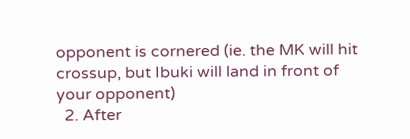opponent is cornered (ie. the MK will hit crossup, but Ibuki will land in front of your opponent)
  2. After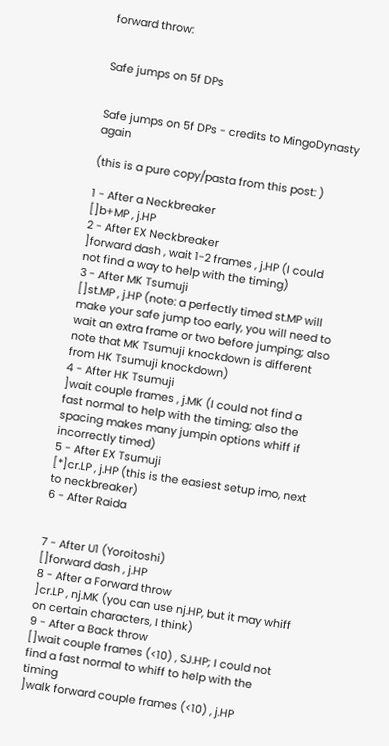forward throw:


Safe jumps on 5f DPs


Safe jumps on 5f DPs - credits to MingoDynasty again

(this is a pure copy/pasta from this post: )

1 - After a Neckbreaker
[]b+MP , j.HP
2 - After EX Neckbreaker
]forward dash , wait 1-2 frames , j.HP (I could not find a way to help with the timing)
3 - After MK Tsumuji
[]st.MP , j.HP (note: a perfectly timed st.MP will make your safe jump too early, you will need to wait an extra frame or two before jumping; also note that MK Tsumuji knockdown is different from HK Tsumuji knockdown)
4 - After HK Tsumuji
]wait couple frames , j.MK (I could not find a fast normal to help with the timing; also the spacing makes many jumpin options whiff if incorrectly timed)
5 - After EX Tsumuji
[*]cr.LP , j.HP (this is the easiest setup imo, next to neckbreaker)
6 - After Raida


7 - After U1 (Yoroitoshi)
[]forward dash , j.HP
8 - After a Forward throw
]cr.LP , nj.MK (you can use nj.HP, but it may whiff on certain characters, I think)
9 - After a Back throw
[]wait couple frames (<10) , SJ.HP; I could not find a fast normal to whiff to help with the timing
]walk forward couple frames (<10) , j.HP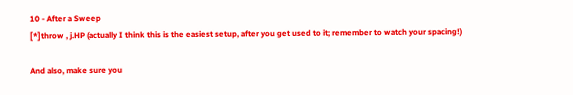10 - After a Sweep
[*]throw , j.HP (actually I think this is the easiest setup, after you get used to it; remember to watch your spacing!)

And also, make sure you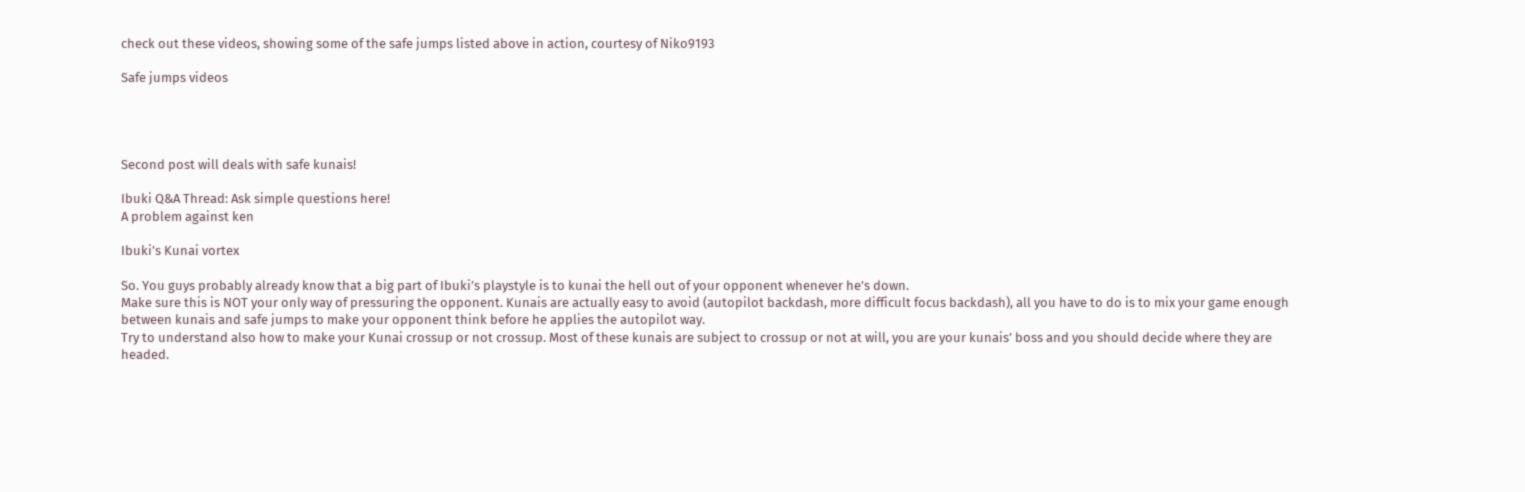check out these videos, showing some of the safe jumps listed above in action, courtesy of Niko9193

Safe jumps videos




Second post will deals with safe kunais!

Ibuki Q&A Thread: Ask simple questions here!
A problem against ken

Ibuki’s Kunai vortex

So. You guys probably already know that a big part of Ibuki’s playstyle is to kunai the hell out of your opponent whenever he’s down.
Make sure this is NOT your only way of pressuring the opponent. Kunais are actually easy to avoid (autopilot backdash, more difficult focus backdash), all you have to do is to mix your game enough between kunais and safe jumps to make your opponent think before he applies the autopilot way.
Try to understand also how to make your Kunai crossup or not crossup. Most of these kunais are subject to crossup or not at will, you are your kunais’ boss and you should decide where they are headed.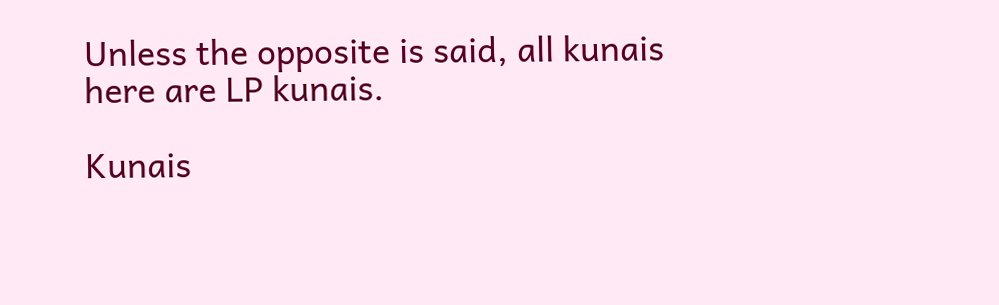Unless the opposite is said, all kunais here are LP kunais.

Kunais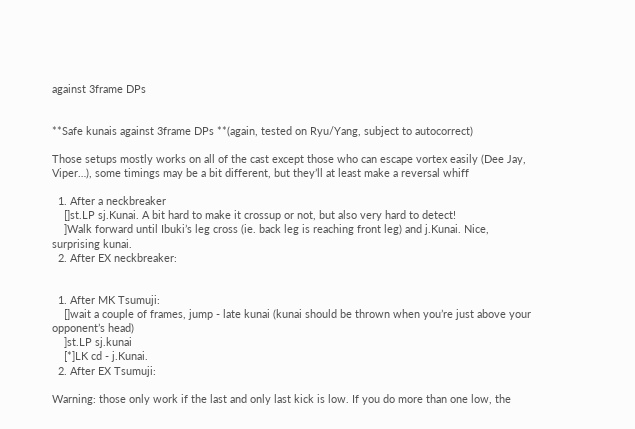against 3frame DPs


**Safe kunais against 3frame DPs **(again, tested on Ryu/Yang, subject to autocorrect)

Those setups mostly works on all of the cast except those who can escape vortex easily (Dee Jay, Viper…), some timings may be a bit different, but they’ll at least make a reversal whiff

  1. After a neckbreaker
    []st.LP sj.Kunai. A bit hard to make it crossup or not, but also very hard to detect!
    ]Walk forward until Ibuki’s leg cross (ie. back leg is reaching front leg) and j.Kunai. Nice, surprising kunai.
  2. After EX neckbreaker:


  1. After MK Tsumuji:
    []wait a couple of frames, jump - late kunai (kunai should be thrown when you’re just above your opponent’s head)
    ]st.LP sj.kunai
    [*]LK cd - j.Kunai.
  2. After EX Tsumuji:

Warning: those only work if the last and only last kick is low. If you do more than one low, the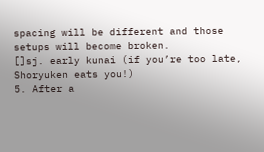spacing will be different and those setups will become broken.
[]sj. early kunai (if you’re too late, Shoryuken eats you!)
5. After a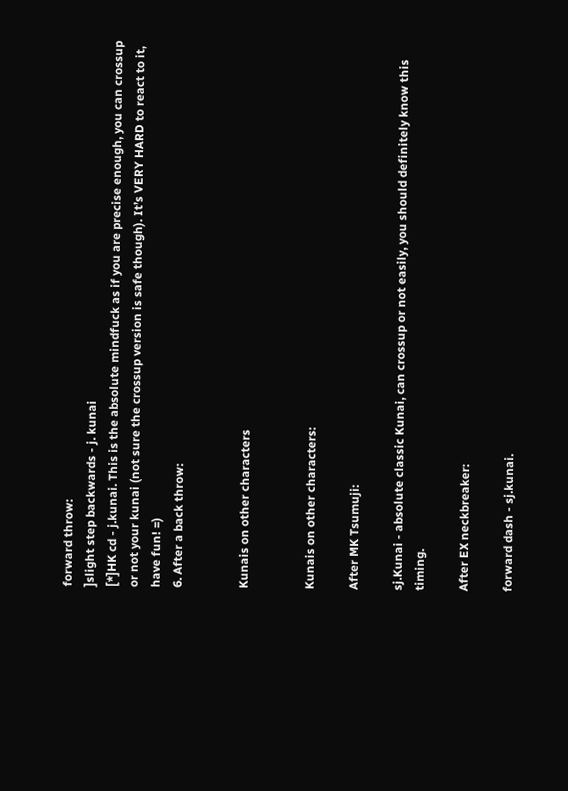forward throw:
]slight step backwards - j. kunai
[*]HK cd - j.kunai. This is the absolute mindfuck as if you are precise enough, you can crossup or not your kunai (not sure the crossup version is safe though). It’s VERY HARD to react to it, have fun! =)
6. After a back throw:


Kunais on other characters


Kunais on other characters:

After MK Tsumuji:

sj.Kunai - absolute classic Kunai, can crossup or not easily, you should definitely know this timing.

After EX neckbreaker:

forward dash - sj.kunai.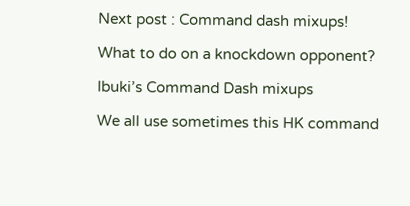Next post : Command dash mixups!

What to do on a knockdown opponent?

Ibuki’s Command Dash mixups

We all use sometimes this HK command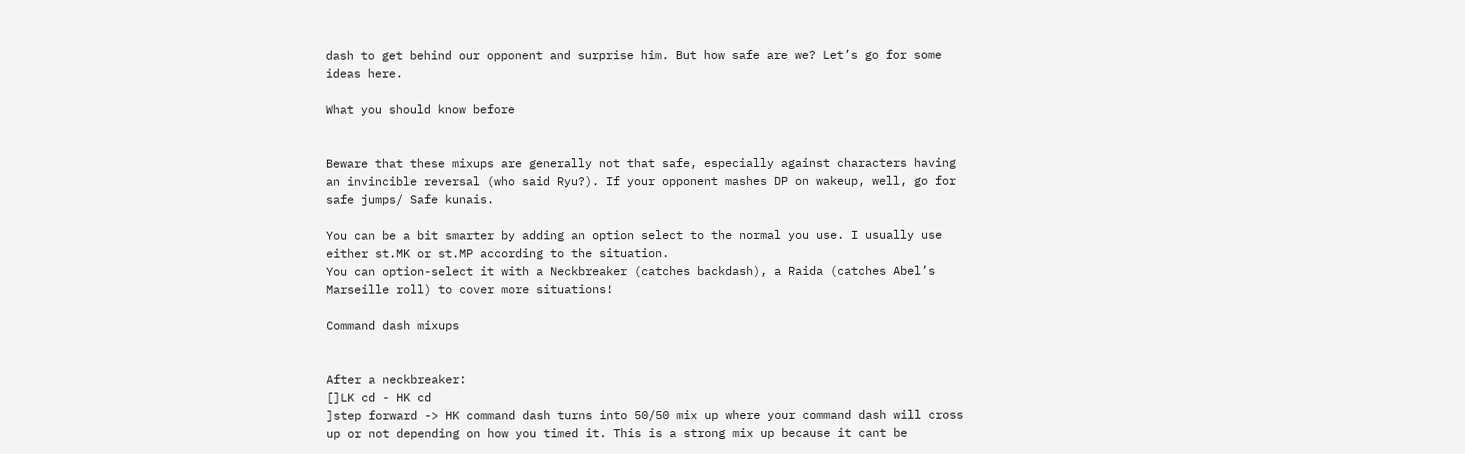dash to get behind our opponent and surprise him. But how safe are we? Let’s go for some ideas here.

What you should know before


Beware that these mixups are generally not that safe, especially against characters having an invincible reversal (who said Ryu?). If your opponent mashes DP on wakeup, well, go for safe jumps/ Safe kunais.

You can be a bit smarter by adding an option select to the normal you use. I usually use either st.MK or st.MP according to the situation.
You can option-select it with a Neckbreaker (catches backdash), a Raida (catches Abel’s Marseille roll) to cover more situations!

Command dash mixups


After a neckbreaker:
[]LK cd - HK cd
]step forward -> HK command dash turns into 50/50 mix up where your command dash will cross up or not depending on how you timed it. This is a strong mix up because it cant be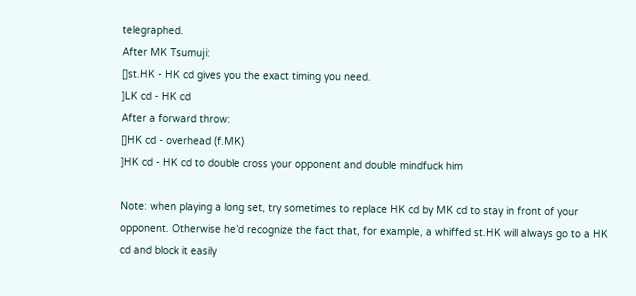telegraphed.
After MK Tsumuji:
[]st.HK - HK cd gives you the exact timing you need.
]LK cd - HK cd
After a forward throw:
[]HK cd - overhead (f.MK)
]HK cd - HK cd to double cross your opponent and double mindfuck him

Note: when playing a long set, try sometimes to replace HK cd by MK cd to stay in front of your opponent. Otherwise he’d recognize the fact that, for example, a whiffed st.HK will always go to a HK cd and block it easily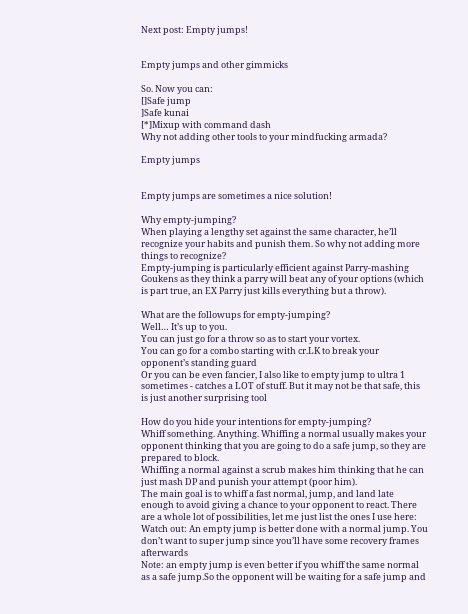Next post: Empty jumps!


Empty jumps and other gimmicks

So. Now you can:
[]Safe jump
]Safe kunai
[*]Mixup with command dash
Why not adding other tools to your mindfucking armada?

Empty jumps


Empty jumps are sometimes a nice solution!

Why empty-jumping?
When playing a lengthy set against the same character, he’ll recognize your habits and punish them. So why not adding more things to recognize?
Empty-jumping is particularly efficient against Parry-mashing Goukens as they think a parry will beat any of your options (which is part true, an EX Parry just kills everything but a throw).

What are the followups for empty-jumping?
Well… It’s up to you.
You can just go for a throw so as to start your vortex.
You can go for a combo starting with cr.LK to break your opponent’s standing guard
Or you can be even fancier, I also like to empty jump to ultra 1 sometimes - catches a LOT of stuff. But it may not be that safe, this is just another surprising tool

How do you hide your intentions for empty-jumping?
Whiff something. Anything. Whiffing a normal usually makes your opponent thinking that you are going to do a safe jump, so they are prepared to block.
Whiffing a normal against a scrub makes him thinking that he can just mash DP and punish your attempt (poor him).
The main goal is to whiff a fast normal, jump, and land late enough to avoid giving a chance to your opponent to react. There are a whole lot of possibilities, let me just list the ones I use here:
Watch out: An empty jump is better done with a normal jump. You don’t want to super jump since you’ll have some recovery frames afterwards
Note: an empty jump is even better if you whiff the same normal as a safe jump.So the opponent will be waiting for a safe jump and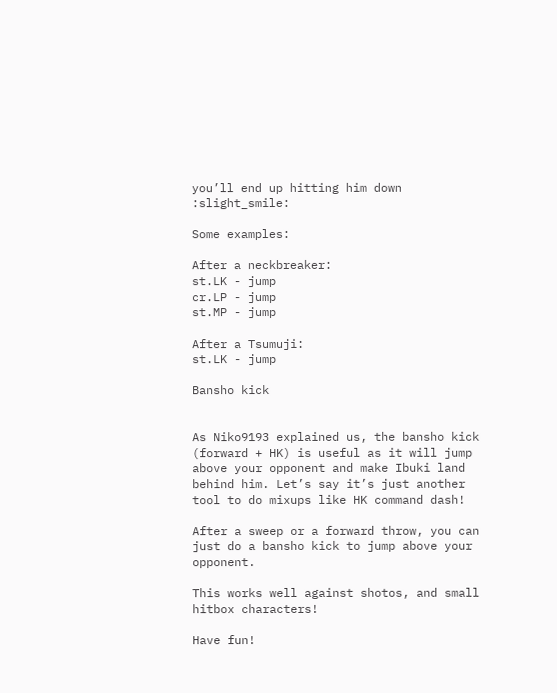you’ll end up hitting him down :slight_smile:

Some examples:

After a neckbreaker:
st.LK - jump
cr.LP - jump
st.MP - jump

After a Tsumuji:
st.LK - jump

Bansho kick


As Niko9193 explained us, the bansho kick (forward + HK) is useful as it will jump above your opponent and make Ibuki land behind him. Let’s say it’s just another tool to do mixups like HK command dash!

After a sweep or a forward throw, you can just do a bansho kick to jump above your opponent.

This works well against shotos, and small hitbox characters!

Have fun!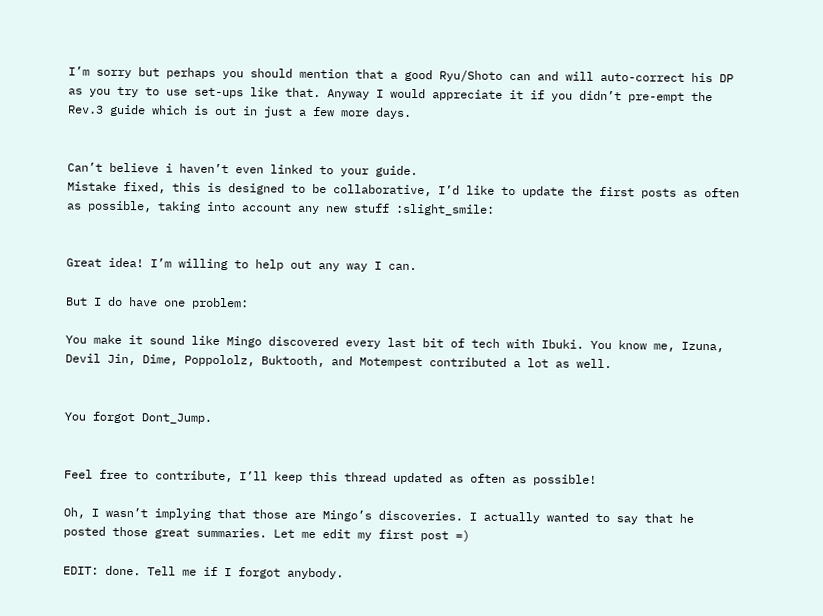I’m sorry but perhaps you should mention that a good Ryu/Shoto can and will auto-correct his DP as you try to use set-ups like that. Anyway I would appreciate it if you didn’t pre-empt the Rev.3 guide which is out in just a few more days.


Can’t believe i haven’t even linked to your guide.
Mistake fixed, this is designed to be collaborative, I’d like to update the first posts as often as possible, taking into account any new stuff :slight_smile:


Great idea! I’m willing to help out any way I can.

But I do have one problem:

You make it sound like Mingo discovered every last bit of tech with Ibuki. You know me, Izuna, Devil Jin, Dime, Poppololz, Buktooth, and Motempest contributed a lot as well.


You forgot Dont_Jump.


Feel free to contribute, I’ll keep this thread updated as often as possible!

Oh, I wasn’t implying that those are Mingo’s discoveries. I actually wanted to say that he posted those great summaries. Let me edit my first post =)

EDIT: done. Tell me if I forgot anybody.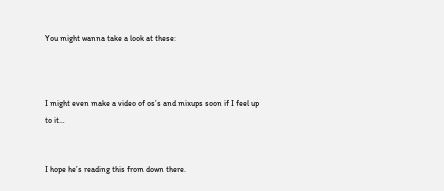You might wanna take a look at these:



I might even make a video of os’s and mixups soon if I feel up to it…


I hope he’s reading this from down there.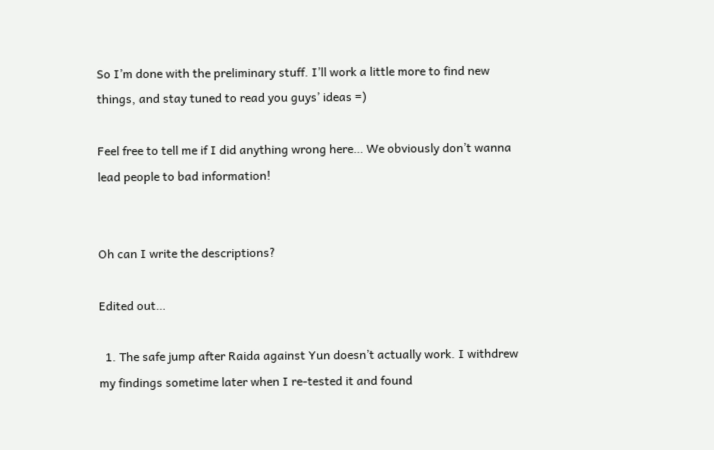So I’m done with the preliminary stuff. I’ll work a little more to find new things, and stay tuned to read you guys’ ideas =)

Feel free to tell me if I did anything wrong here… We obviously don’t wanna lead people to bad information!


Oh can I write the descriptions?

Edited out…

  1. The safe jump after Raida against Yun doesn’t actually work. I withdrew my findings sometime later when I re-tested it and found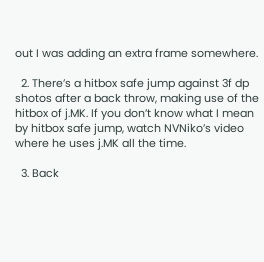out I was adding an extra frame somewhere.

  2. There’s a hitbox safe jump against 3f dp shotos after a back throw, making use of the hitbox of j.MK. If you don’t know what I mean by hitbox safe jump, watch NVNiko’s video where he uses j.MK all the time.

  3. Back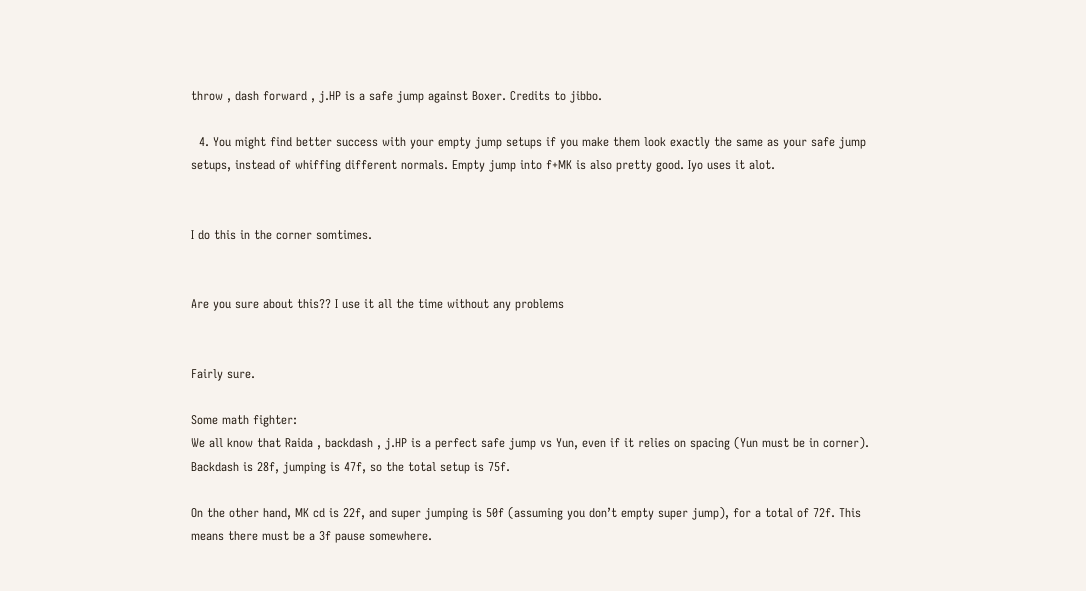throw , dash forward , j.HP is a safe jump against Boxer. Credits to jibbo.

  4. You might find better success with your empty jump setups if you make them look exactly the same as your safe jump setups, instead of whiffing different normals. Empty jump into f+MK is also pretty good. Iyo uses it alot.


I do this in the corner somtimes.


Are you sure about this?? I use it all the time without any problems


Fairly sure.

Some math fighter:
We all know that Raida , backdash , j.HP is a perfect safe jump vs Yun, even if it relies on spacing (Yun must be in corner). Backdash is 28f, jumping is 47f, so the total setup is 75f.

On the other hand, MK cd is 22f, and super jumping is 50f (assuming you don’t empty super jump), for a total of 72f. This means there must be a 3f pause somewhere.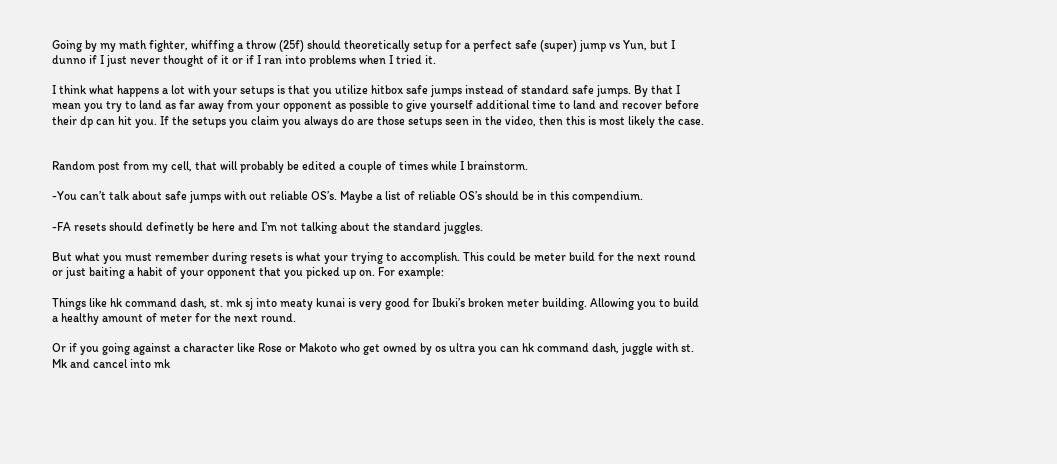Going by my math fighter, whiffing a throw (25f) should theoretically setup for a perfect safe (super) jump vs Yun, but I dunno if I just never thought of it or if I ran into problems when I tried it.

I think what happens a lot with your setups is that you utilize hitbox safe jumps instead of standard safe jumps. By that I mean you try to land as far away from your opponent as possible to give yourself additional time to land and recover before their dp can hit you. If the setups you claim you always do are those setups seen in the video, then this is most likely the case.


Random post from my cell, that will probably be edited a couple of times while I brainstorm.

-You can’t talk about safe jumps with out reliable OS’s. Maybe a list of reliable OS’s should be in this compendium.

-FA resets should definetly be here and I’m not talking about the standard juggles.

But what you must remember during resets is what your trying to accomplish. This could be meter build for the next round or just baiting a habit of your opponent that you picked up on. For example:

Things like hk command dash, st. mk sj into meaty kunai is very good for Ibuki’s broken meter building. Allowing you to build a healthy amount of meter for the next round.

Or if you going against a character like Rose or Makoto who get owned by os ultra you can hk command dash, juggle with st. Mk and cancel into mk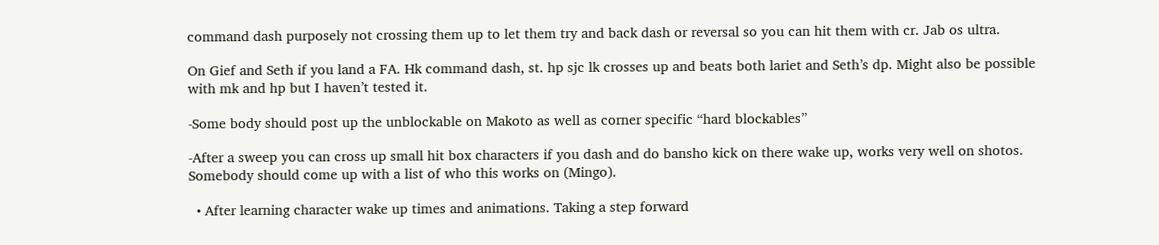command dash purposely not crossing them up to let them try and back dash or reversal so you can hit them with cr. Jab os ultra.

On Gief and Seth if you land a FA. Hk command dash, st. hp sjc lk crosses up and beats both lariet and Seth’s dp. Might also be possible with mk and hp but I haven’t tested it.

-Some body should post up the unblockable on Makoto as well as corner specific “hard blockables”

-After a sweep you can cross up small hit box characters if you dash and do bansho kick on there wake up, works very well on shotos. Somebody should come up with a list of who this works on (Mingo).

  • After learning character wake up times and animations. Taking a step forward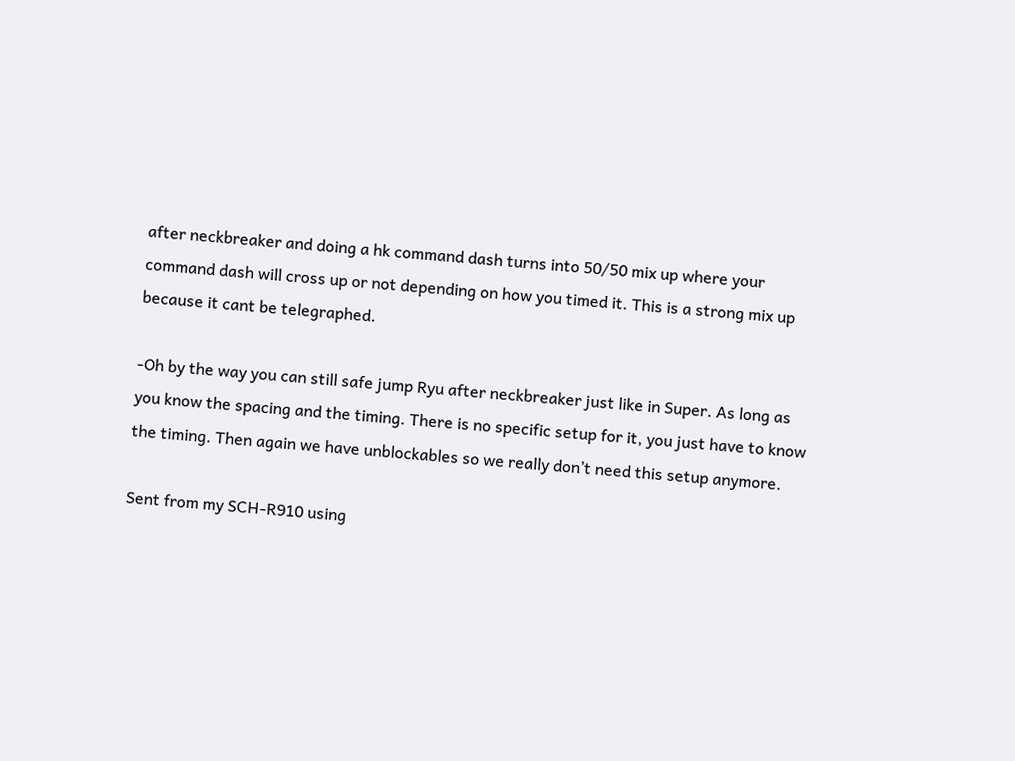after neckbreaker and doing a hk command dash turns into 50/50 mix up where your command dash will cross up or not depending on how you timed it. This is a strong mix up because it cant be telegraphed.

-Oh by the way you can still safe jump Ryu after neckbreaker just like in Super. As long as you know the spacing and the timing. There is no specific setup for it, you just have to know the timing. Then again we have unblockables so we really don’t need this setup anymore.

Sent from my SCH-R910 using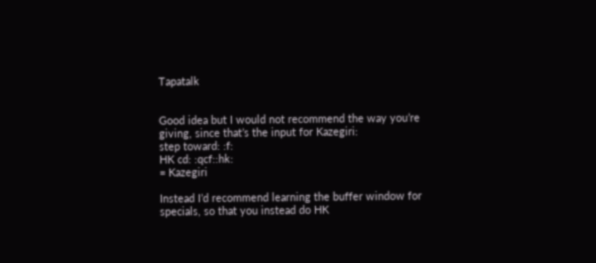Tapatalk


Good idea but I would not recommend the way you’re giving, since that’s the input for Kazegiri:
step toward: :f:
HK cd: :qcf::hk:
= Kazegiri

Instead I’d recommend learning the buffer window for specials, so that you instead do HK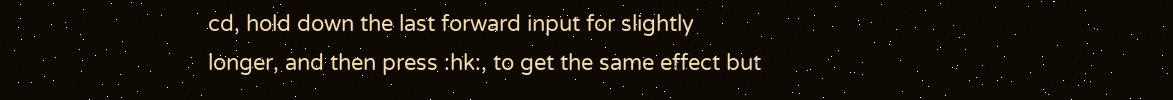cd, hold down the last forward input for slightly longer, and then press :hk:, to get the same effect but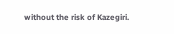without the risk of Kazegiri.